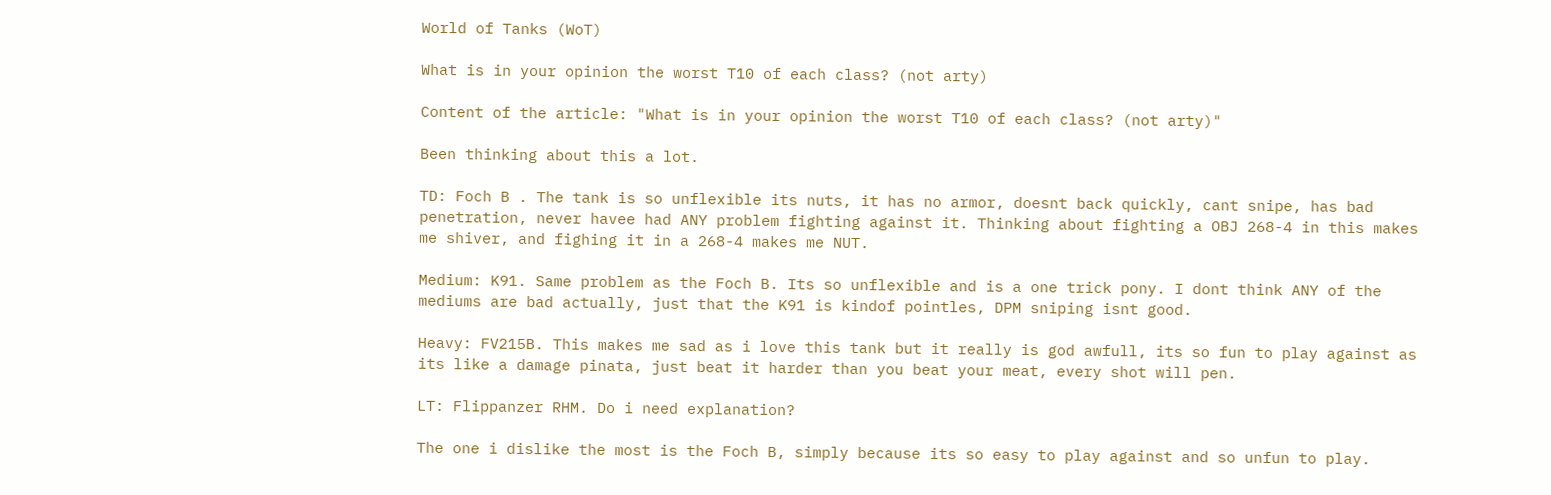World of Tanks (WoT)

What is in your opinion the worst T10 of each class? (not arty)

Content of the article: "What is in your opinion the worst T10 of each class? (not arty)"

Been thinking about this a lot.

TD: Foch B . The tank is so unflexible its nuts, it has no armor, doesnt back quickly, cant snipe, has bad penetration, never havee had ANY problem fighting against it. Thinking about fighting a OBJ 268-4 in this makes me shiver, and fighing it in a 268-4 makes me NUT.

Medium: K91. Same problem as the Foch B. Its so unflexible and is a one trick pony. I dont think ANY of the mediums are bad actually, just that the K91 is kindof pointles, DPM sniping isnt good.

Heavy: FV215B. This makes me sad as i love this tank but it really is god awfull, its so fun to play against as its like a damage pinata, just beat it harder than you beat your meat, every shot will pen.

LT: Flippanzer RHM. Do i need explanation?

The one i dislike the most is the Foch B, simply because its so easy to play against and so unfun to play.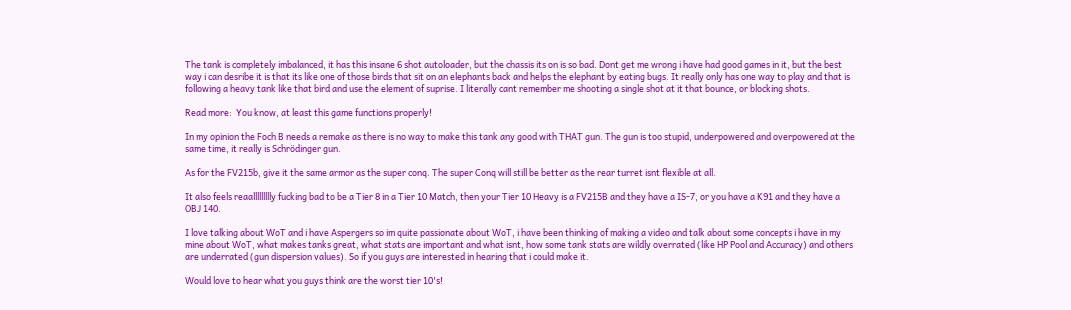The tank is completely imbalanced, it has this insane 6 shot autoloader, but the chassis its on is so bad. Dont get me wrong i have had good games in it, but the best way i can desribe it is that its like one of those birds that sit on an elephants back and helps the elephant by eating bugs. It really only has one way to play and that is following a heavy tank like that bird and use the element of suprise. I literally cant remember me shooting a single shot at it that bounce, or blocking shots.

Read more:  You know, at least this game functions properly!

In my opinion the Foch B needs a remake as there is no way to make this tank any good with THAT gun. The gun is too stupid, underpowered and overpowered at the same time, it really is Schrödinger gun.

As for the FV215b, give it the same armor as the super conq. The super Conq will still be better as the rear turret isnt flexible at all.

It also feels reaallllllllly fucking bad to be a Tier 8 in a Tier 10 Match, then your Tier 10 Heavy is a FV215B and they have a IS-7, or you have a K91 and they have a OBJ 140.

I love talking about WoT and i have Aspergers so im quite passionate about WoT, i have been thinking of making a video and talk about some concepts i have in my mine about WoT, what makes tanks great, what stats are important and what isnt, how some tank stats are wildly overrated (like HP Pool and Accuracy) and others are underrated (gun dispersion values). So if you guys are interested in hearing that i could make it.

Would love to hear what you guys think are the worst tier 10's!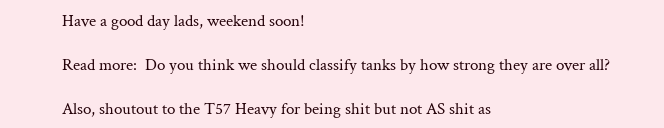Have a good day lads, weekend soon!

Read more:  Do you think we should classify tanks by how strong they are over all?

Also, shoutout to the T57 Heavy for being shit but not AS shit as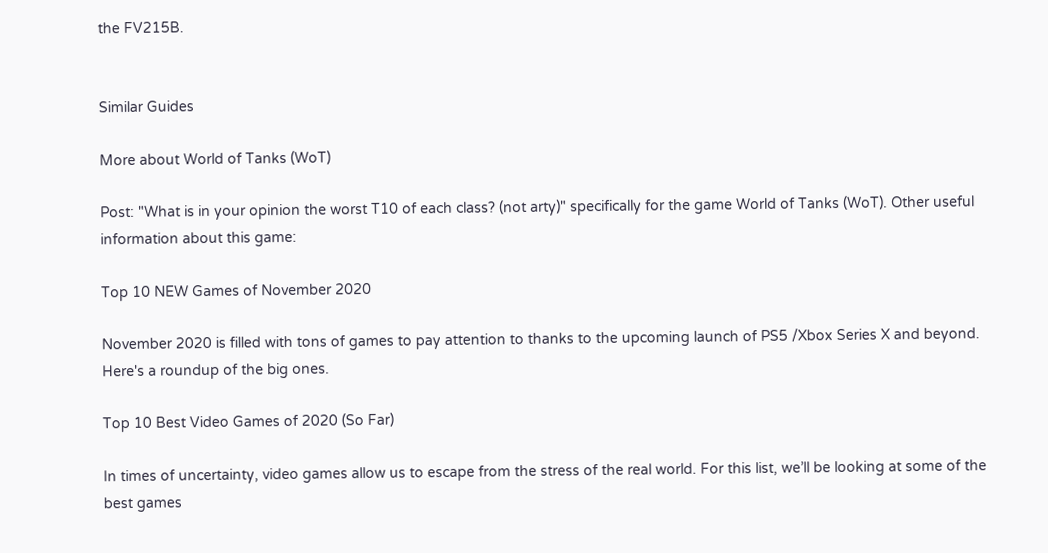the FV215B.


Similar Guides

More about World of Tanks (WoT)

Post: "What is in your opinion the worst T10 of each class? (not arty)" specifically for the game World of Tanks (WoT). Other useful information about this game:

Top 10 NEW Games of November 2020

November 2020 is filled with tons of games to pay attention to thanks to the upcoming launch of PS5 /Xbox Series X and beyond. Here's a roundup of the big ones.

Top 10 Best Video Games of 2020 (So Far)

In times of uncertainty, video games allow us to escape from the stress of the real world. For this list, we’ll be looking at some of the best games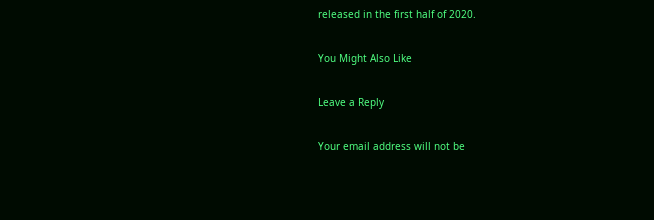released in the first half of 2020.

You Might Also Like

Leave a Reply

Your email address will not be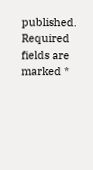published. Required fields are marked *